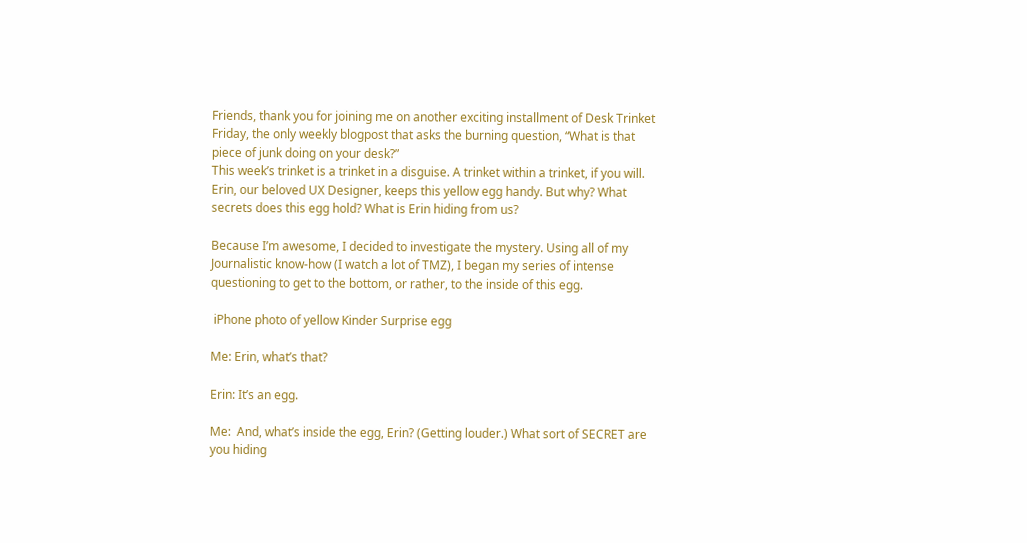Friends, thank you for joining me on another exciting installment of Desk Trinket Friday, the only weekly blogpost that asks the burning question, “What is that piece of junk doing on your desk?”
This week’s trinket is a trinket in a disguise. A trinket within a trinket, if you will. Erin, our beloved UX Designer, keeps this yellow egg handy. But why? What secrets does this egg hold? What is Erin hiding from us?

Because I’m awesome, I decided to investigate the mystery. Using all of my Journalistic know-how (I watch a lot of TMZ), I began my series of intense questioning to get to the bottom, or rather, to the inside of this egg.

 iPhone photo of yellow Kinder Surprise egg

Me: Erin, what’s that?

Erin: It’s an egg.

Me:  And, what’s inside the egg, Erin? (Getting louder.) What sort of SECRET are you hiding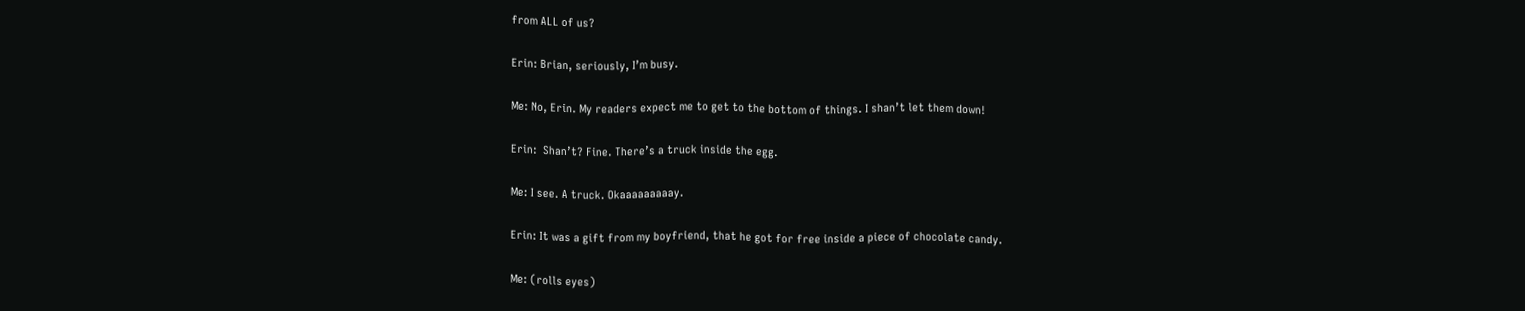from ALL of us?

Erin: Brian, seriously, I’m busy.

Me: No, Erin. My readers expect me to get to the bottom of things. I shan’t let them down!

Erin:  Shan’t? Fine. There’s a truck inside the egg.

Me: I see. A truck. Okaaaaaaaaay.

Erin: It was a gift from my boyfriend, that he got for free inside a piece of chocolate candy.

Me: (rolls eyes)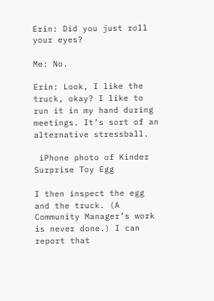Erin: Did you just roll your eyes?

Me: No.

Erin: Look, I like the truck, okay? I like to run it in my hand during meetings. It’s sort of an alternative stressball.

 iPhone photo of Kinder Surprise Toy Egg

I then inspect the egg and the truck. (A Community Manager’s work is never done.) I can report that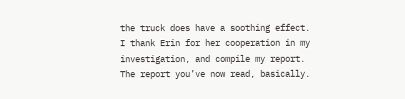the truck does have a soothing effect. I thank Erin for her cooperation in my investigation, and compile my report. The report you’ve now read, basically.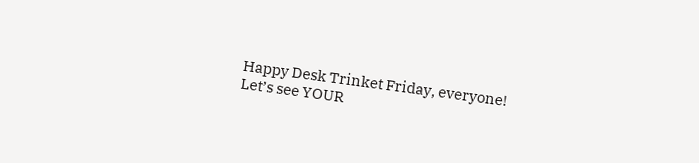Happy Desk Trinket Friday, everyone!
Let’s see YOUR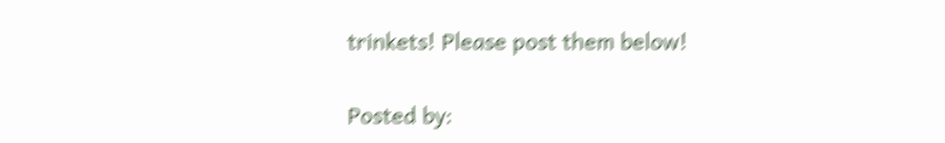trinkets! Please post them below!

Posted by: